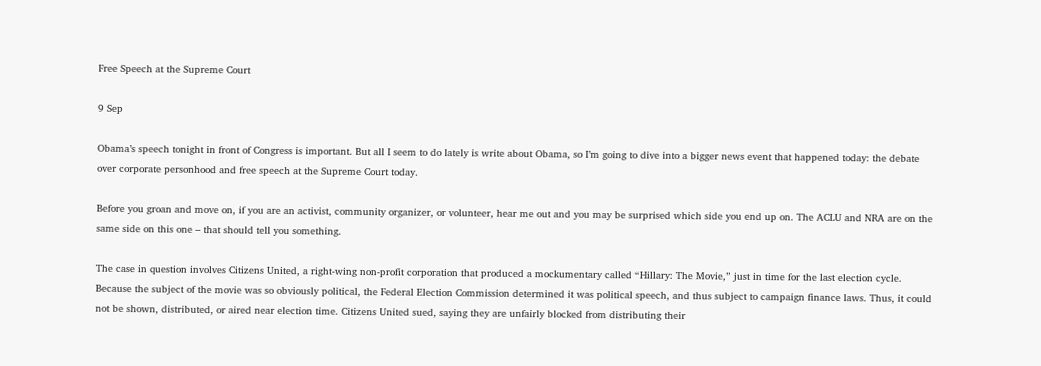Free Speech at the Supreme Court

9 Sep

Obama’s speech tonight in front of Congress is important. But all I seem to do lately is write about Obama, so I’m going to dive into a bigger news event that happened today: the debate over corporate personhood and free speech at the Supreme Court today.

Before you groan and move on, if you are an activist, community organizer, or volunteer, hear me out and you may be surprised which side you end up on. The ACLU and NRA are on the same side on this one – that should tell you something.

The case in question involves Citizens United, a right-wing non-profit corporation that produced a mockumentary called “Hillary: The Movie,” just in time for the last election cycle. Because the subject of the movie was so obviously political, the Federal Election Commission determined it was political speech, and thus subject to campaign finance laws. Thus, it could not be shown, distributed, or aired near election time. Citizens United sued, saying they are unfairly blocked from distributing their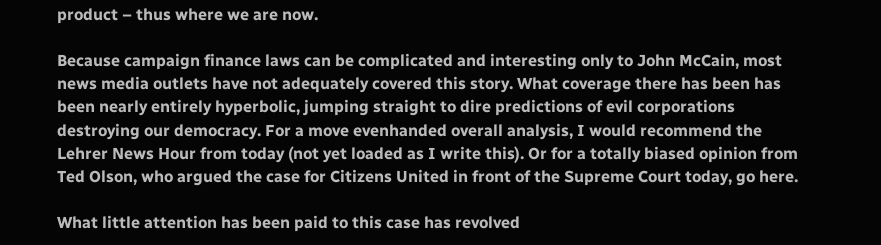product – thus where we are now.

Because campaign finance laws can be complicated and interesting only to John McCain, most news media outlets have not adequately covered this story. What coverage there has been has been nearly entirely hyperbolic, jumping straight to dire predictions of evil corporations destroying our democracy. For a move evenhanded overall analysis, I would recommend the Lehrer News Hour from today (not yet loaded as I write this). Or for a totally biased opinion from Ted Olson, who argued the case for Citizens United in front of the Supreme Court today, go here.

What little attention has been paid to this case has revolved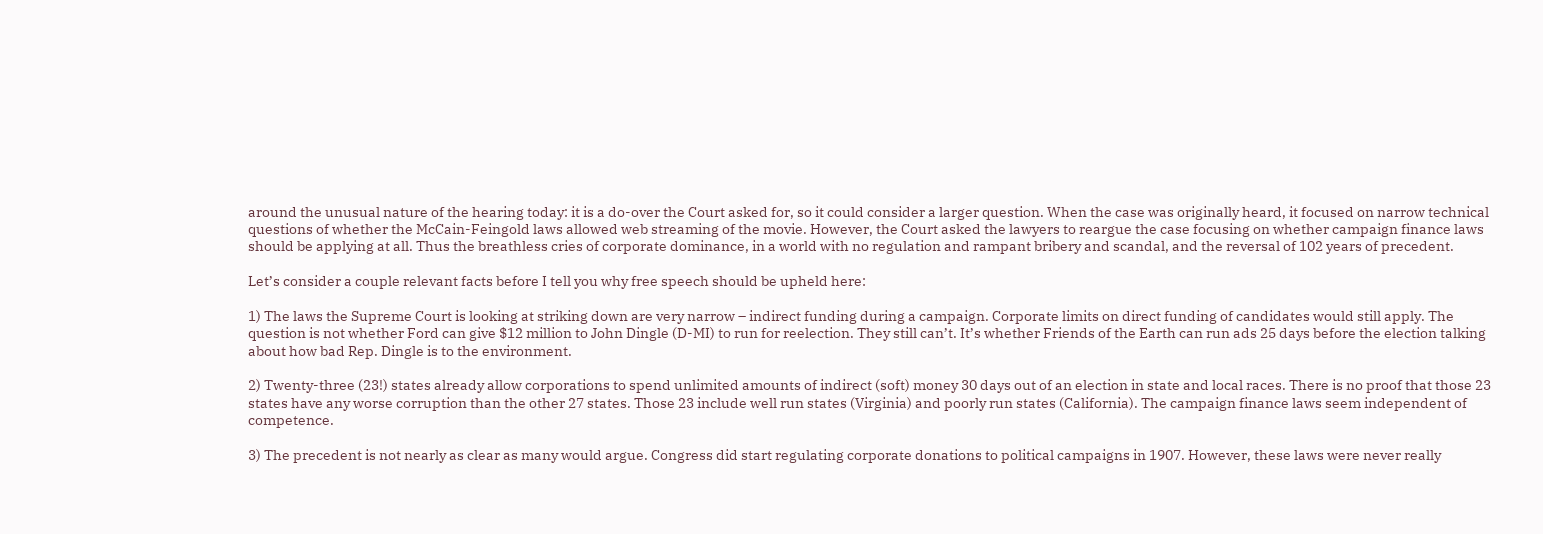around the unusual nature of the hearing today: it is a do-over the Court asked for, so it could consider a larger question. When the case was originally heard, it focused on narrow technical questions of whether the McCain-Feingold laws allowed web streaming of the movie. However, the Court asked the lawyers to reargue the case focusing on whether campaign finance laws should be applying at all. Thus the breathless cries of corporate dominance, in a world with no regulation and rampant bribery and scandal, and the reversal of 102 years of precedent.

Let’s consider a couple relevant facts before I tell you why free speech should be upheld here:

1) The laws the Supreme Court is looking at striking down are very narrow – indirect funding during a campaign. Corporate limits on direct funding of candidates would still apply. The question is not whether Ford can give $12 million to John Dingle (D-MI) to run for reelection. They still can’t. It’s whether Friends of the Earth can run ads 25 days before the election talking about how bad Rep. Dingle is to the environment.

2) Twenty-three (23!) states already allow corporations to spend unlimited amounts of indirect (soft) money 30 days out of an election in state and local races. There is no proof that those 23 states have any worse corruption than the other 27 states. Those 23 include well run states (Virginia) and poorly run states (California). The campaign finance laws seem independent of competence.

3) The precedent is not nearly as clear as many would argue. Congress did start regulating corporate donations to political campaigns in 1907. However, these laws were never really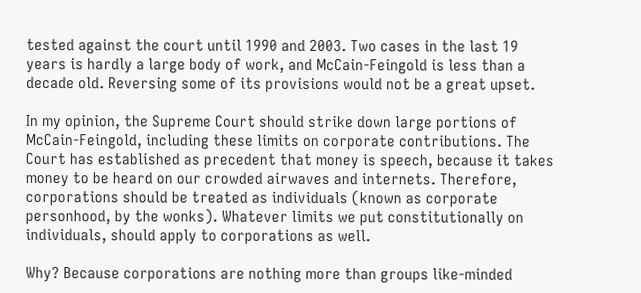tested against the court until 1990 and 2003. Two cases in the last 19 years is hardly a large body of work, and McCain-Feingold is less than a decade old. Reversing some of its provisions would not be a great upset.

In my opinion, the Supreme Court should strike down large portions of McCain-Feingold, including these limits on corporate contributions. The Court has established as precedent that money is speech, because it takes money to be heard on our crowded airwaves and internets. Therefore, corporations should be treated as individuals (known as corporate personhood, by the wonks). Whatever limits we put constitutionally on individuals, should apply to corporations as well.

Why? Because corporations are nothing more than groups like-minded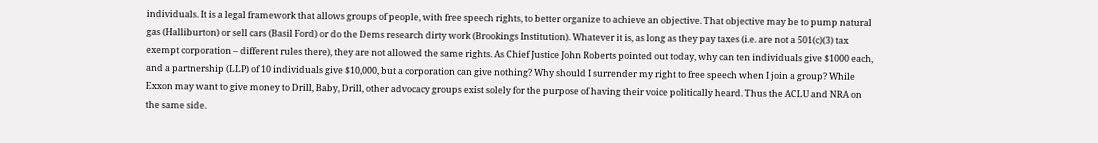individuals. It is a legal framework that allows groups of people, with free speech rights, to better organize to achieve an objective. That objective may be to pump natural gas (Halliburton) or sell cars (Basil Ford) or do the Dems research dirty work (Brookings Institution). Whatever it is, as long as they pay taxes (i.e. are not a 501(c)(3) tax exempt corporation – different rules there), they are not allowed the same rights. As Chief Justice John Roberts pointed out today, why can ten individuals give $1000 each, and a partnership (LLP) of 10 individuals give $10,000, but a corporation can give nothing? Why should I surrender my right to free speech when I join a group? While Exxon may want to give money to Drill, Baby, Drill, other advocacy groups exist solely for the purpose of having their voice politically heard. Thus the ACLU and NRA on the same side.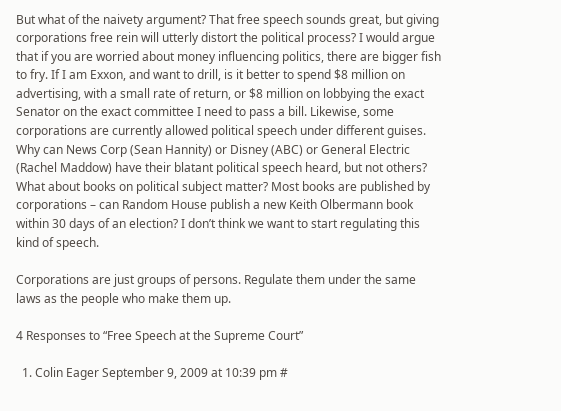But what of the naivety argument? That free speech sounds great, but giving corporations free rein will utterly distort the political process? I would argue that if you are worried about money influencing politics, there are bigger fish to fry. If I am Exxon, and want to drill, is it better to spend $8 million on advertising, with a small rate of return, or $8 million on lobbying the exact Senator on the exact committee I need to pass a bill. Likewise, some corporations are currently allowed political speech under different guises. Why can News Corp (Sean Hannity) or Disney (ABC) or General Electric (Rachel Maddow) have their blatant political speech heard, but not others? What about books on political subject matter? Most books are published by corporations – can Random House publish a new Keith Olbermann book within 30 days of an election? I don’t think we want to start regulating this kind of speech.

Corporations are just groups of persons. Regulate them under the same laws as the people who make them up.

4 Responses to “Free Speech at the Supreme Court”

  1. Colin Eager September 9, 2009 at 10:39 pm #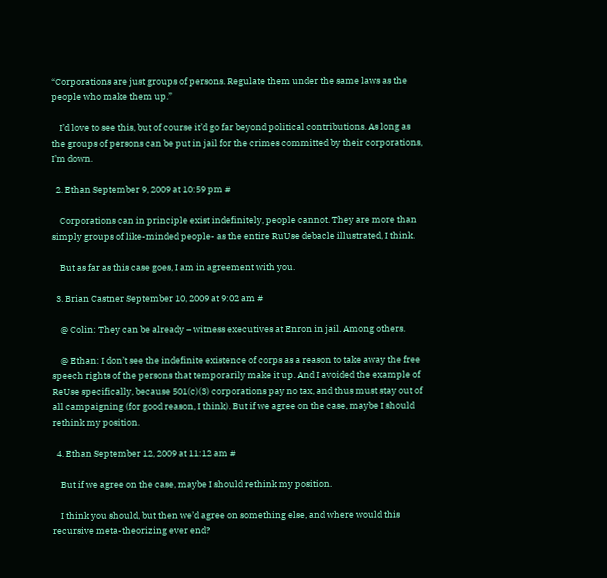“Corporations are just groups of persons. Regulate them under the same laws as the people who make them up.”

    I’d love to see this, but of course it’d go far beyond political contributions. As long as the groups of persons can be put in jail for the crimes committed by their corporations, I’m down.

  2. Ethan September 9, 2009 at 10:59 pm #

    Corporations can in principle exist indefinitely, people cannot. They are more than simply groups of like-minded people- as the entire RuUse debacle illustrated, I think.

    But as far as this case goes, I am in agreement with you.

  3. Brian Castner September 10, 2009 at 9:02 am #

    @ Colin: They can be already – witness executives at Enron in jail. Among others.

    @ Ethan: I don’t see the indefinite existence of corps as a reason to take away the free speech rights of the persons that temporarily make it up. And I avoided the example of ReUse specifically, because 501(c)(3) corporations pay no tax, and thus must stay out of all campaigning (for good reason, I think). But if we agree on the case, maybe I should rethink my position.

  4. Ethan September 12, 2009 at 11:12 am #

    But if we agree on the case, maybe I should rethink my position.

    I think you should, but then we’d agree on something else, and where would this recursive meta-theorizing ever end?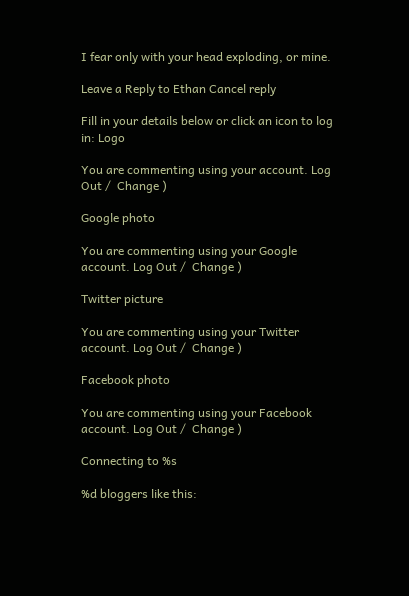I fear only with your head exploding, or mine.

Leave a Reply to Ethan Cancel reply

Fill in your details below or click an icon to log in: Logo

You are commenting using your account. Log Out /  Change )

Google photo

You are commenting using your Google account. Log Out /  Change )

Twitter picture

You are commenting using your Twitter account. Log Out /  Change )

Facebook photo

You are commenting using your Facebook account. Log Out /  Change )

Connecting to %s

%d bloggers like this: